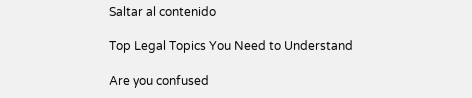Saltar al contenido

Top Legal Topics You Need to Understand

Are you confused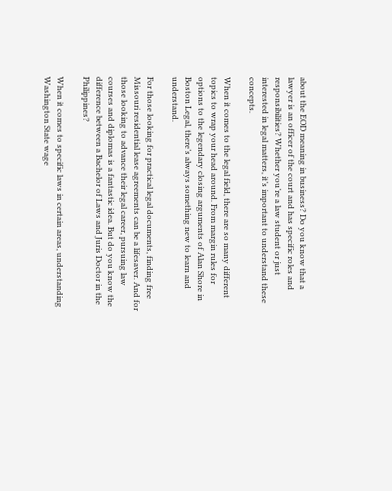about the EOD meaning in business? Do you know that a lawyer is an officer of the court and has specific roles and responsibilities? Whether you’re a law student or just interested in legal matters, it’s important to understand these concepts.

When it comes to the legal field, there are so many different topics to wrap your head around. From margin rules for options to the legendary closing arguments of Alan Shore in Boston Legal, there’s always something new to learn and understand.

For those looking for practical legal documents, finding free Missouri residential lease agreements can be a lifesaver. And for those looking to advance their legal career, pursuing law courses and diplomas is a fantastic idea. But do you know the difference between a Bachelor of Laws and Juris Doctor in the Philippines?

When it comes to specific laws in certain areas, understanding Washington State wage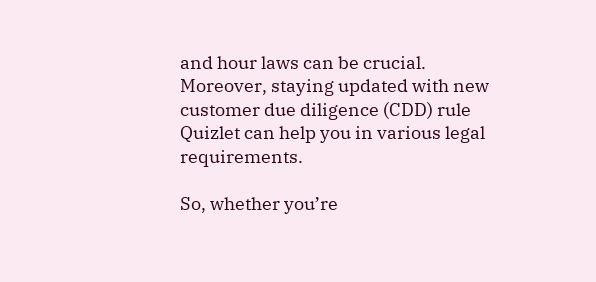and hour laws can be crucial. Moreover, staying updated with new customer due diligence (CDD) rule Quizlet can help you in various legal requirements.

So, whether you’re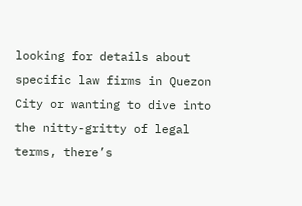looking for details about specific law firms in Quezon City or wanting to dive into the nitty-gritty of legal terms, there’s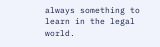always something to learn in the legal world.